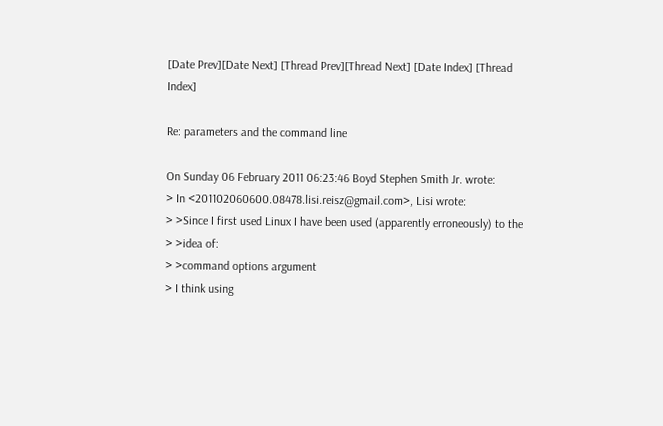[Date Prev][Date Next] [Thread Prev][Thread Next] [Date Index] [Thread Index]

Re: parameters and the command line

On Sunday 06 February 2011 06:23:46 Boyd Stephen Smith Jr. wrote:
> In <201102060600.08478.lisi.reisz@gmail.com>, Lisi wrote:
> >Since I first used Linux I have been used (apparently erroneously) to the
> >idea of:
> >command options argument
> I think using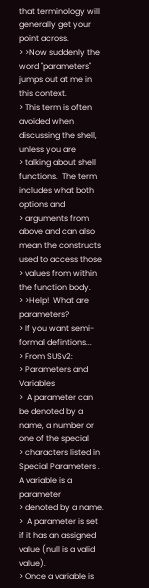that terminology will generally get your point across.
> >Now suddenly the word "parameters" jumps out at me in this context.
> This term is often avoided when discussing the shell, unless you are
> talking about shell functions.  The term includes what both options and
> arguments from above and can also mean the constructs used to access those
> values from within the function body.
> >Help!  What are parameters?
> If you want semi-formal defintions...
> From SUSv2:
> Parameters and Variables
>  A parameter can be denoted by a name, a number or one of the special
> characters listed in  Special Parameters . A variable is a parameter
> denoted by a name.
>  A parameter is set if it has an assigned value (null is a valid value).
> Once a variable is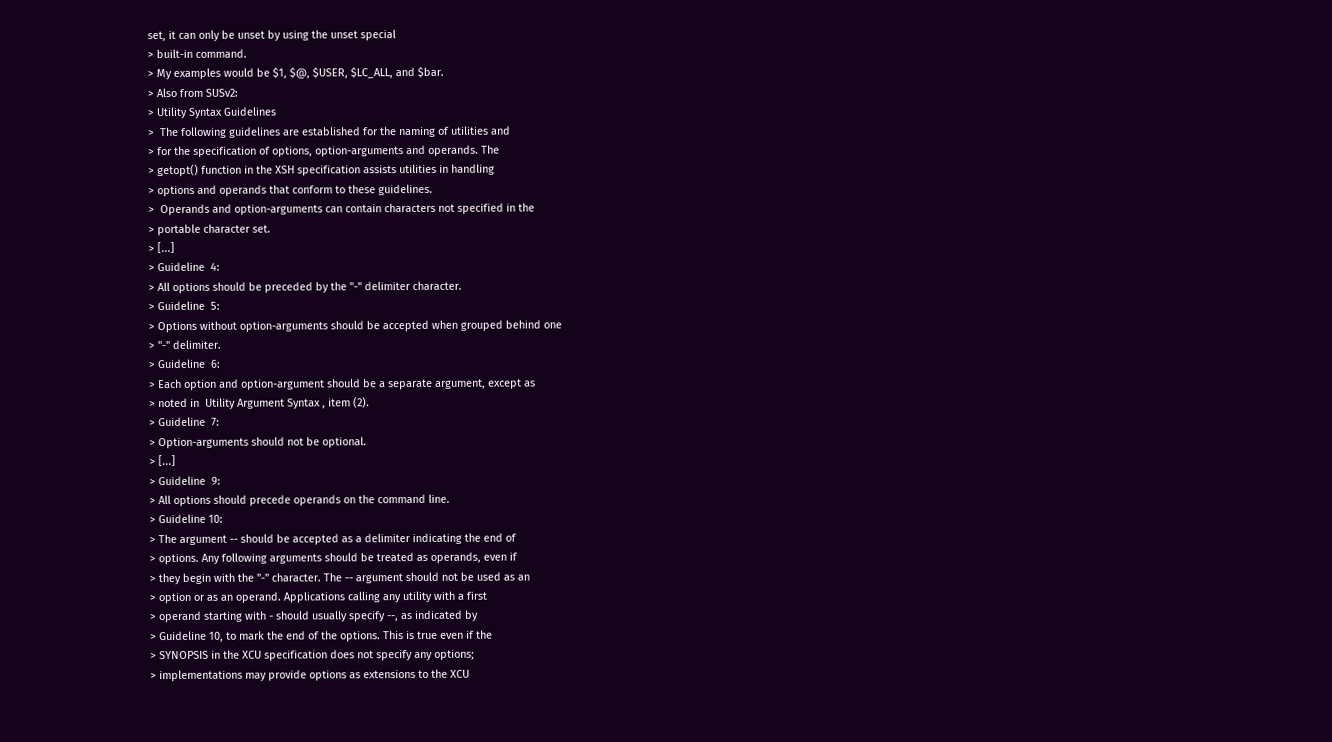set, it can only be unset by using the unset special
> built-in command.
> My examples would be $1, $@, $USER, $LC_ALL, and $bar.
> Also from SUSv2:
> Utility Syntax Guidelines
>  The following guidelines are established for the naming of utilities and
> for the specification of options, option-arguments and operands. The
> getopt() function in the XSH specification assists utilities in handling
> options and operands that conform to these guidelines.
>  Operands and option-arguments can contain characters not specified in the
> portable character set.
> [...]
> Guideline  4:
> All options should be preceded by the "-" delimiter character.
> Guideline  5:
> Options without option-arguments should be accepted when grouped behind one
> "-" delimiter.
> Guideline  6:
> Each option and option-argument should be a separate argument, except as
> noted in  Utility Argument Syntax , item (2).
> Guideline  7:
> Option-arguments should not be optional.
> [...]
> Guideline  9:
> All options should precede operands on the command line.
> Guideline 10:
> The argument -- should be accepted as a delimiter indicating the end of
> options. Any following arguments should be treated as operands, even if
> they begin with the "-" character. The -- argument should not be used as an
> option or as an operand. Applications calling any utility with a first
> operand starting with - should usually specify --, as indicated by
> Guideline 10, to mark the end of the options. This is true even if the
> SYNOPSIS in the XCU specification does not specify any options;
> implementations may provide options as extensions to the XCU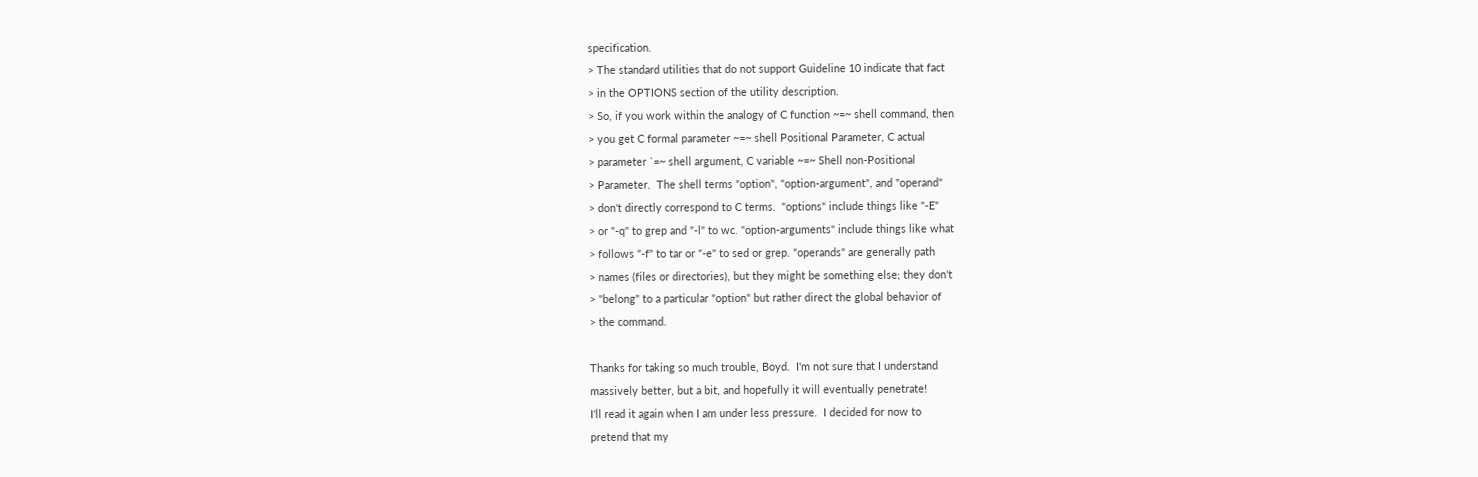specification.
> The standard utilities that do not support Guideline 10 indicate that fact
> in the OPTIONS section of the utility description.
> So, if you work within the analogy of C function ~=~ shell command, then
> you get C formal parameter ~=~ shell Positional Parameter, C actual
> parameter `=~ shell argument, C variable ~=~ Shell non-Positional
> Parameter.  The shell terms "option", "option-argument", and "operand"
> don't directly correspond to C terms.  "options" include things like "-E"
> or "-q" to grep and "-l" to wc. "option-arguments" include things like what
> follows "-f" to tar or "-e" to sed or grep. "operands" are generally path
> names (files or directories), but they might be something else; they don't
> "belong" to a particular "option" but rather direct the global behavior of
> the command.

Thanks for taking so much trouble, Boyd.  I'm not sure that I understand
massively better, but a bit, and hopefully it will eventually penetrate!
I'll read it again when I am under less pressure.  I decided for now to
pretend that my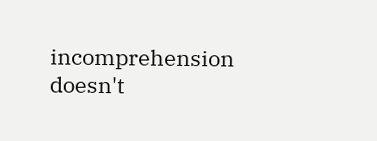incomprehension doesn't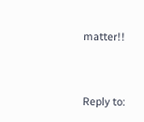matter!!


Reply to: